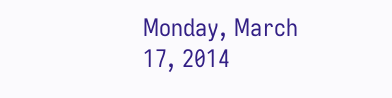Monday, March 17, 2014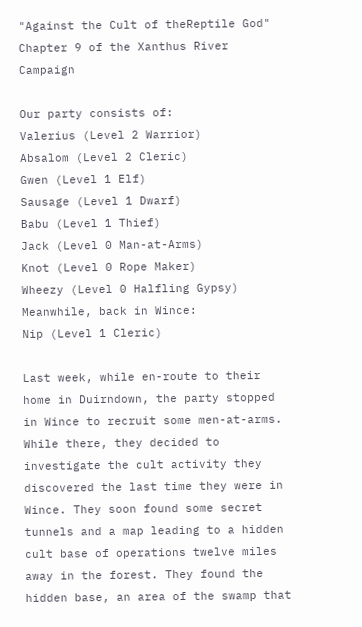"Against the Cult of theReptile God" Chapter 9 of the Xanthus River Campaign

Our party consists of:
Valerius (Level 2 Warrior)
Absalom (Level 2 Cleric)
Gwen (Level 1 Elf)
Sausage (Level 1 Dwarf)
Babu (Level 1 Thief)
Jack (Level 0 Man-at-Arms)
Knot (Level 0 Rope Maker)
Wheezy (Level 0 Halfling Gypsy)
Meanwhile, back in Wince:
Nip (Level 1 Cleric)

Last week, while en-route to their home in Duirndown, the party stopped in Wince to recruit some men-at-arms. While there, they decided to investigate the cult activity they discovered the last time they were in Wince. They soon found some secret tunnels and a map leading to a hidden cult base of operations twelve miles away in the forest. They found the hidden base, an area of the swamp that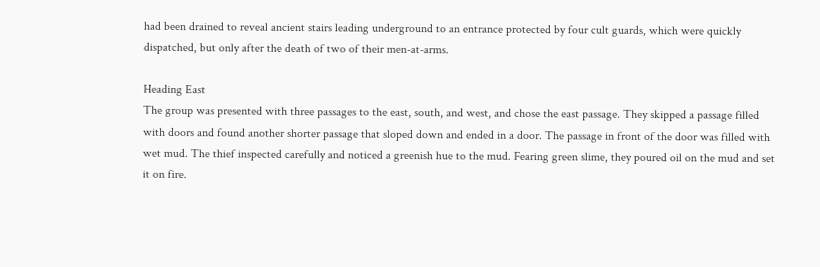had been drained to reveal ancient stairs leading underground to an entrance protected by four cult guards, which were quickly dispatched, but only after the death of two of their men-at-arms.

Heading East
The group was presented with three passages to the east, south, and west, and chose the east passage. They skipped a passage filled with doors and found another shorter passage that sloped down and ended in a door. The passage in front of the door was filled with wet mud. The thief inspected carefully and noticed a greenish hue to the mud. Fearing green slime, they poured oil on the mud and set it on fire.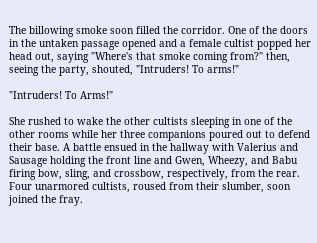The billowing smoke soon filled the corridor. One of the doors in the untaken passage opened and a female cultist popped her head out, saying "Where's that smoke coming from?" then, seeing the party, shouted, "Intruders! To arms!"

"Intruders! To Arms!"

She rushed to wake the other cultists sleeping in one of the other rooms while her three companions poured out to defend their base. A battle ensued in the hallway with Valerius and Sausage holding the front line and Gwen, Wheezy, and Babu firing bow, sling, and crossbow, respectively, from the rear. Four unarmored cultists, roused from their slumber, soon joined the fray.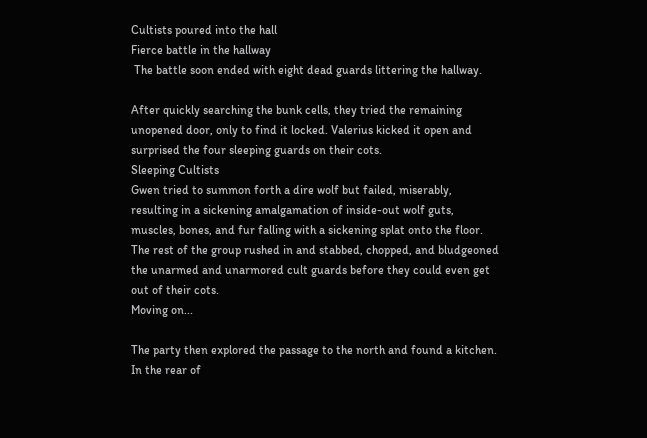Cultists poured into the hall
Fierce battle in the hallway
 The battle soon ended with eight dead guards littering the hallway.

After quickly searching the bunk cells, they tried the remaining unopened door, only to find it locked. Valerius kicked it open and surprised the four sleeping guards on their cots.
Sleeping Cultists
Gwen tried to summon forth a dire wolf but failed, miserably, resulting in a sickening amalgamation of inside-out wolf guts, muscles, bones, and fur falling with a sickening splat onto the floor. The rest of the group rushed in and stabbed, chopped, and bludgeoned the unarmed and unarmored cult guards before they could even get out of their cots.
Moving on...

The party then explored the passage to the north and found a kitchen. In the rear of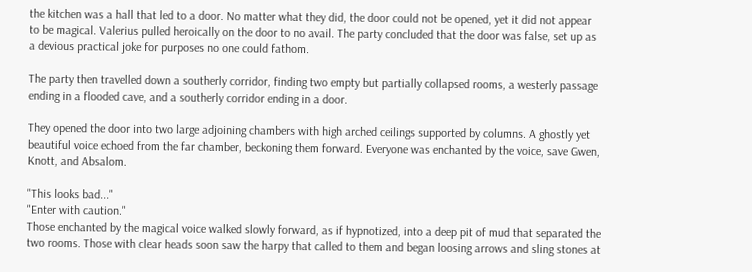the kitchen was a hall that led to a door. No matter what they did, the door could not be opened, yet it did not appear to be magical. Valerius pulled heroically on the door to no avail. The party concluded that the door was false, set up as a devious practical joke for purposes no one could fathom.

The party then travelled down a southerly corridor, finding two empty but partially collapsed rooms, a westerly passage ending in a flooded cave, and a southerly corridor ending in a door.

They opened the door into two large adjoining chambers with high arched ceilings supported by columns. A ghostly yet beautiful voice echoed from the far chamber, beckoning them forward. Everyone was enchanted by the voice, save Gwen, Knott, and Absalom.

"This looks bad..."
"Enter with caution."
Those enchanted by the magical voice walked slowly forward, as if hypnotized, into a deep pit of mud that separated the two rooms. Those with clear heads soon saw the harpy that called to them and began loosing arrows and sling stones at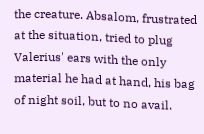the creature. Absalom, frustrated at the situation, tried to plug Valerius' ears with the only material he had at hand, his bag of night soil, but to no avail.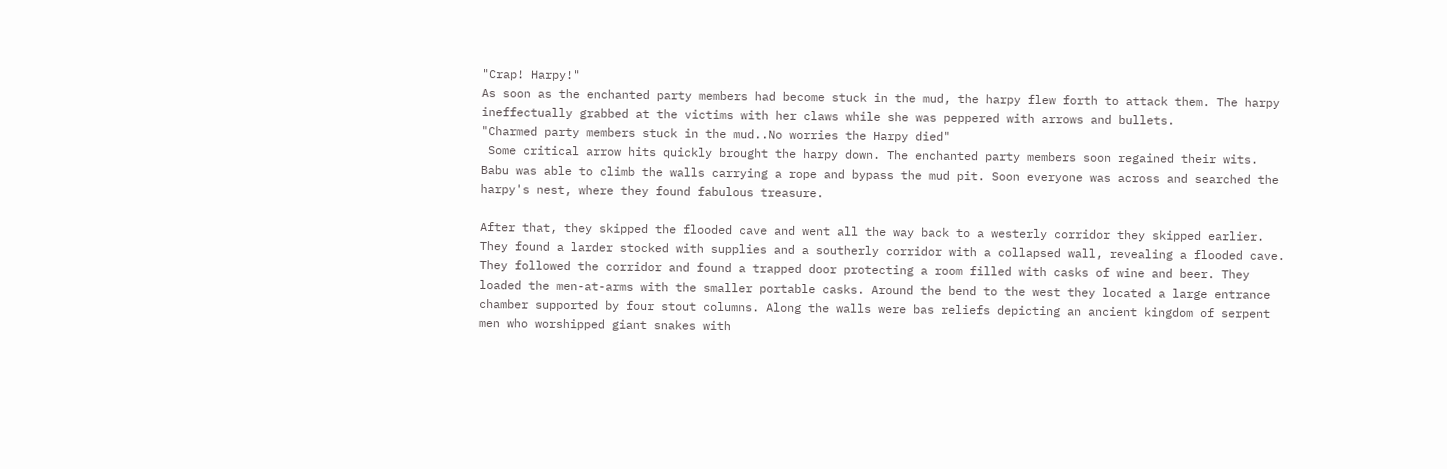"Crap! Harpy!"
As soon as the enchanted party members had become stuck in the mud, the harpy flew forth to attack them. The harpy ineffectually grabbed at the victims with her claws while she was peppered with arrows and bullets.
"Charmed party members stuck in the mud..No worries the Harpy died"
 Some critical arrow hits quickly brought the harpy down. The enchanted party members soon regained their wits. Babu was able to climb the walls carrying a rope and bypass the mud pit. Soon everyone was across and searched the harpy's nest, where they found fabulous treasure.

After that, they skipped the flooded cave and went all the way back to a westerly corridor they skipped earlier. They found a larder stocked with supplies and a southerly corridor with a collapsed wall, revealing a flooded cave. They followed the corridor and found a trapped door protecting a room filled with casks of wine and beer. They loaded the men-at-arms with the smaller portable casks. Around the bend to the west they located a large entrance chamber supported by four stout columns. Along the walls were bas reliefs depicting an ancient kingdom of serpent men who worshipped giant snakes with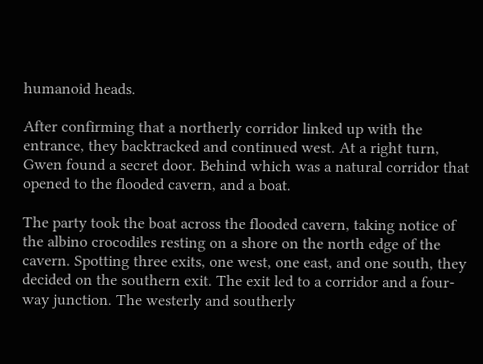humanoid heads.

After confirming that a northerly corridor linked up with the entrance, they backtracked and continued west. At a right turn, Gwen found a secret door. Behind which was a natural corridor that opened to the flooded cavern, and a boat.

The party took the boat across the flooded cavern, taking notice of the albino crocodiles resting on a shore on the north edge of the cavern. Spotting three exits, one west, one east, and one south, they decided on the southern exit. The exit led to a corridor and a four-way junction. The westerly and southerly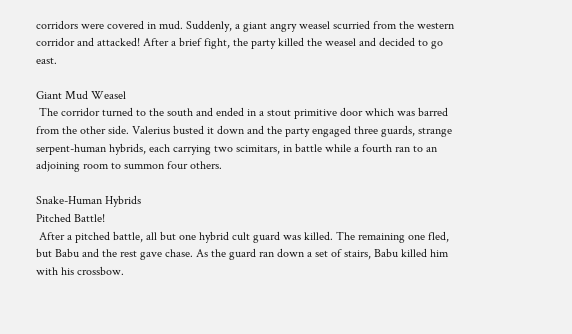corridors were covered in mud. Suddenly, a giant angry weasel scurried from the western corridor and attacked! After a brief fight, the party killed the weasel and decided to go east.

Giant Mud Weasel
 The corridor turned to the south and ended in a stout primitive door which was barred from the other side. Valerius busted it down and the party engaged three guards, strange serpent-human hybrids, each carrying two scimitars, in battle while a fourth ran to an adjoining room to summon four others.

Snake-Human Hybrids
Pitched Battle!
 After a pitched battle, all but one hybrid cult guard was killed. The remaining one fled, but Babu and the rest gave chase. As the guard ran down a set of stairs, Babu killed him with his crossbow.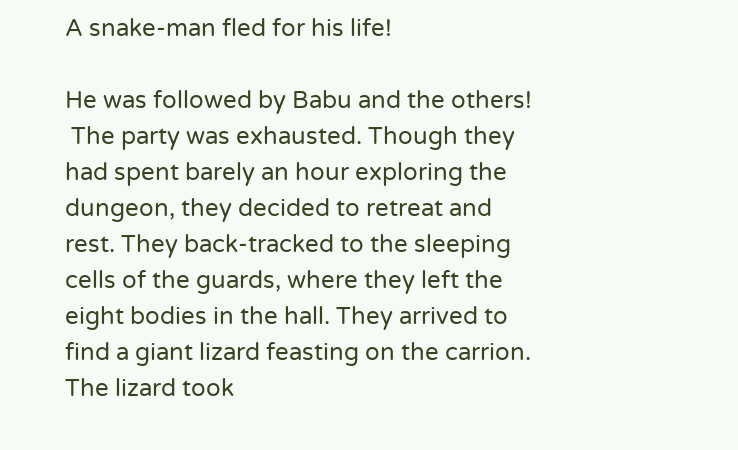A snake-man fled for his life!

He was followed by Babu and the others!
 The party was exhausted. Though they had spent barely an hour exploring the dungeon, they decided to retreat and rest. They back-tracked to the sleeping cells of the guards, where they left the eight bodies in the hall. They arrived to find a giant lizard feasting on the carrion. The lizard took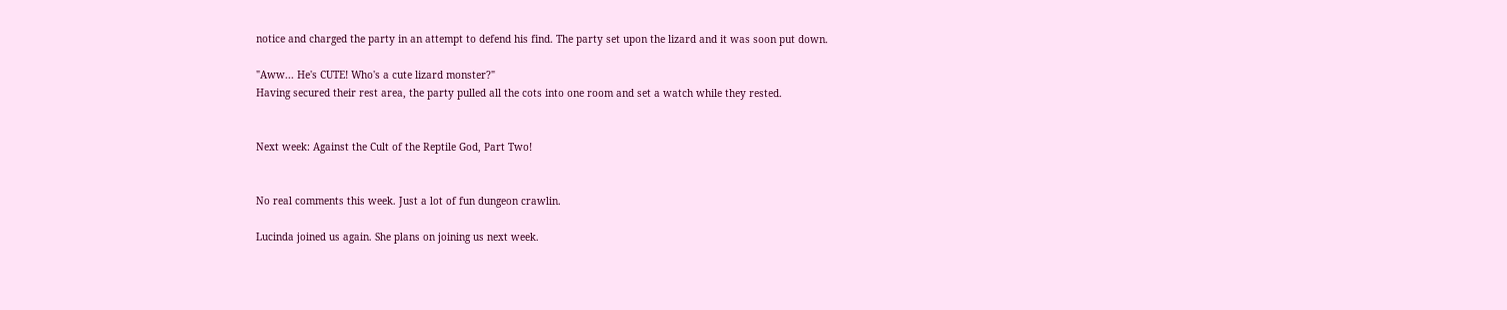notice and charged the party in an attempt to defend his find. The party set upon the lizard and it was soon put down.

"Aww... He's CUTE! Who's a cute lizard monster?"
Having secured their rest area, the party pulled all the cots into one room and set a watch while they rested.


Next week: Against the Cult of the Reptile God, Part Two!


No real comments this week. Just a lot of fun dungeon crawlin.

Lucinda joined us again. She plans on joining us next week.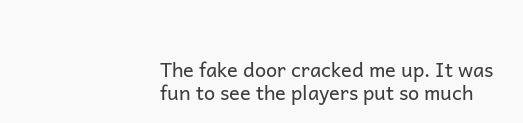The fake door cracked me up. It was fun to see the players put so much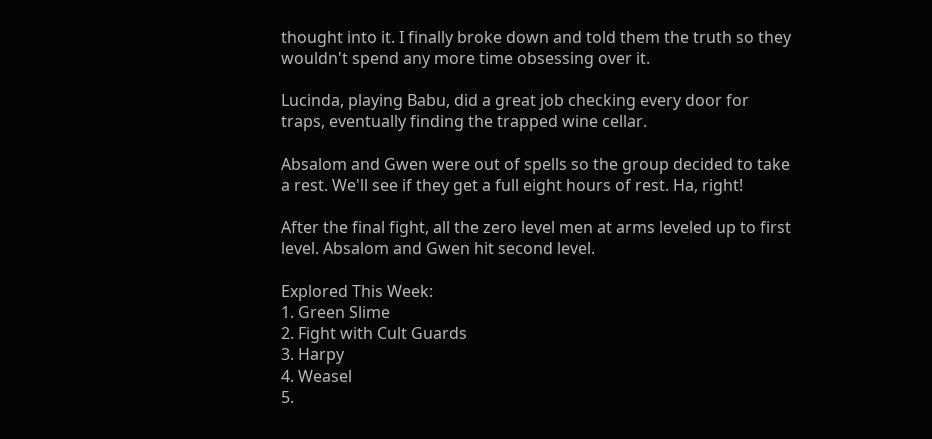thought into it. I finally broke down and told them the truth so they wouldn't spend any more time obsessing over it.

Lucinda, playing Babu, did a great job checking every door for traps, eventually finding the trapped wine cellar.

Absalom and Gwen were out of spells so the group decided to take a rest. We'll see if they get a full eight hours of rest. Ha, right!

After the final fight, all the zero level men at arms leveled up to first level. Absalom and Gwen hit second level.

Explored This Week:
1. Green Slime
2. Fight with Cult Guards
3. Harpy
4. Weasel
5.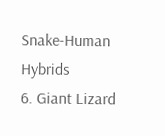Snake-Human Hybrids
6. Giant Lizard